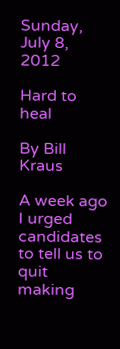Sunday, July 8, 2012

Hard to heal

By Bill Kraus

A week ago I urged candidates to tell us to quit making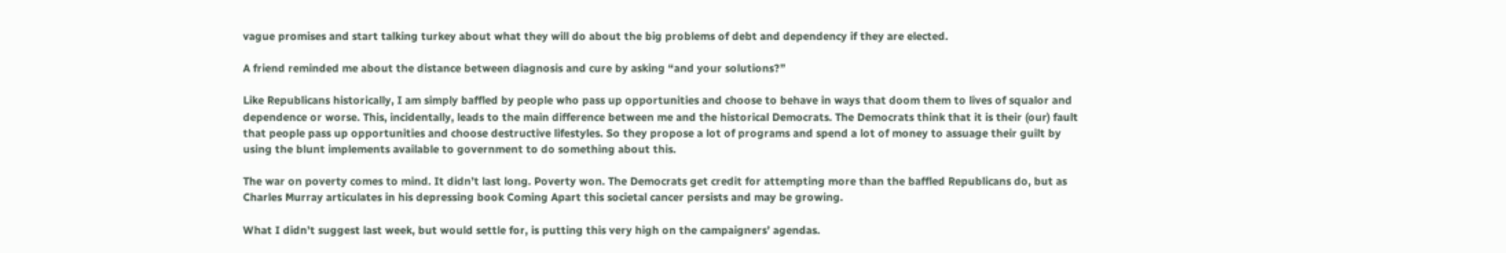vague promises and start talking turkey about what they will do about the big problems of debt and dependency if they are elected.

A friend reminded me about the distance between diagnosis and cure by asking “and your solutions?”

Like Republicans historically, I am simply baffled by people who pass up opportunities and choose to behave in ways that doom them to lives of squalor and dependence or worse. This, incidentally, leads to the main difference between me and the historical Democrats. The Democrats think that it is their (our) fault that people pass up opportunities and choose destructive lifestyles. So they propose a lot of programs and spend a lot of money to assuage their guilt by using the blunt implements available to government to do something about this.

The war on poverty comes to mind. It didn’t last long. Poverty won. The Democrats get credit for attempting more than the baffled Republicans do, but as Charles Murray articulates in his depressing book Coming Apart this societal cancer persists and may be growing.

What I didn’t suggest last week, but would settle for, is putting this very high on the campaigners’ agendas.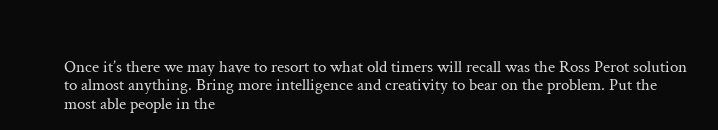Once it’s there we may have to resort to what old timers will recall was the Ross Perot solution to almost anything. Bring more intelligence and creativity to bear on the problem. Put the most able people in the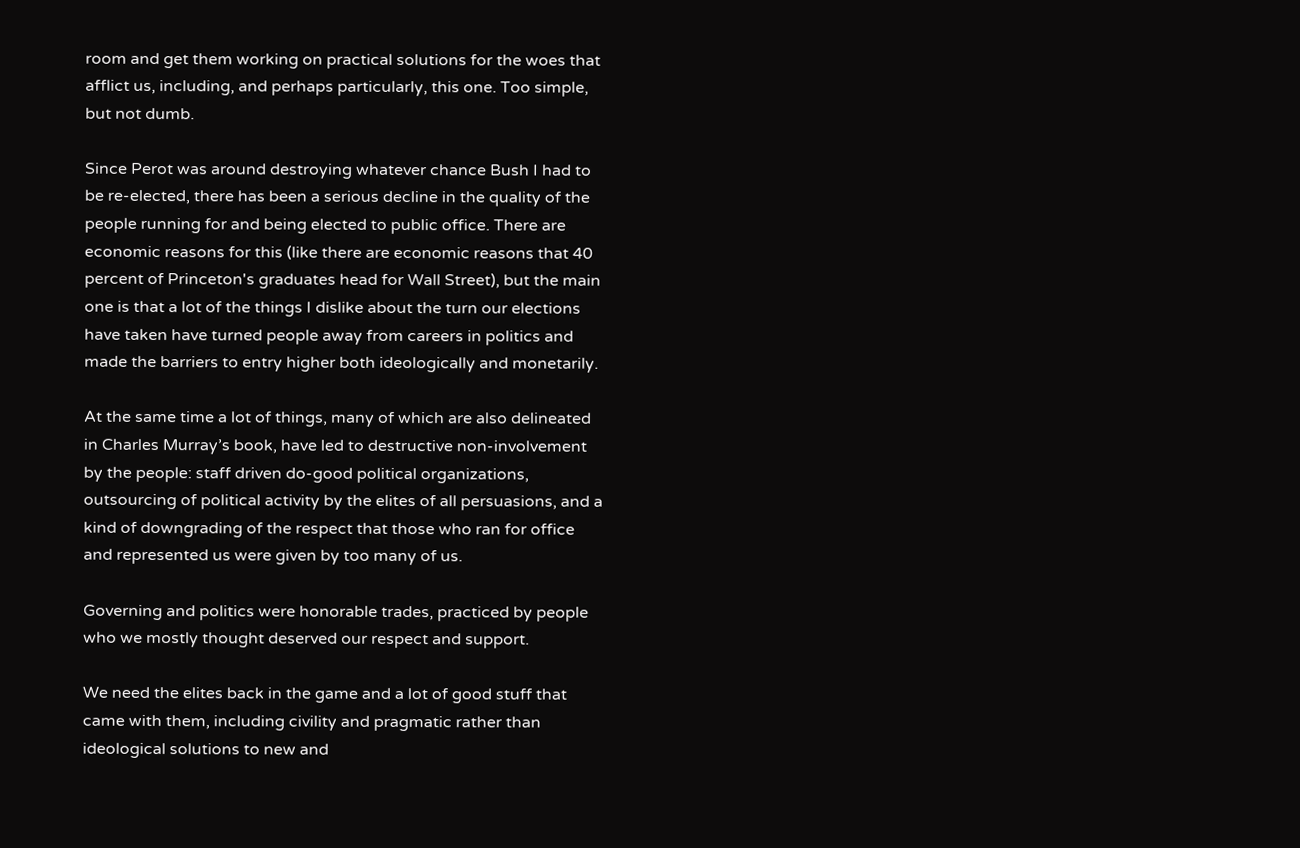room and get them working on practical solutions for the woes that afflict us, including, and perhaps particularly, this one. Too simple, but not dumb.

Since Perot was around destroying whatever chance Bush I had to be re-elected, there has been a serious decline in the quality of the people running for and being elected to public office. There are economic reasons for this (like there are economic reasons that 40 percent of Princeton's graduates head for Wall Street), but the main one is that a lot of the things I dislike about the turn our elections have taken have turned people away from careers in politics and made the barriers to entry higher both ideologically and monetarily.

At the same time a lot of things, many of which are also delineated in Charles Murray’s book, have led to destructive non-involvement by the people: staff driven do-good political organizations, outsourcing of political activity by the elites of all persuasions, and a kind of downgrading of the respect that those who ran for office and represented us were given by too many of us.

Governing and politics were honorable trades, practiced by people who we mostly thought deserved our respect and support.

We need the elites back in the game and a lot of good stuff that came with them, including civility and pragmatic rather than ideological solutions to new and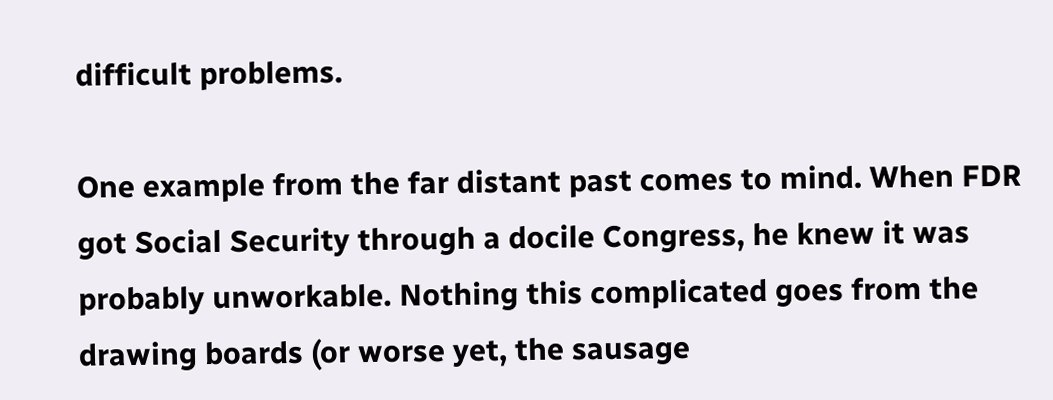difficult problems.

One example from the far distant past comes to mind. When FDR got Social Security through a docile Congress, he knew it was probably unworkable. Nothing this complicated goes from the drawing boards (or worse yet, the sausage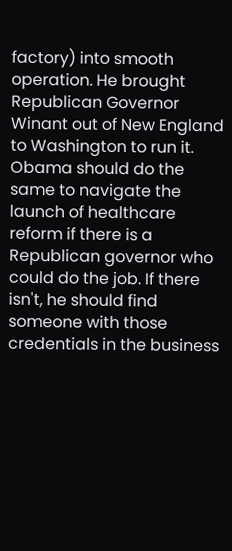factory) into smooth operation. He brought Republican Governor Winant out of New England to Washington to run it. Obama should do the same to navigate the launch of healthcare reform if there is a Republican governor who could do the job. If there isn't, he should find someone with those credentials in the business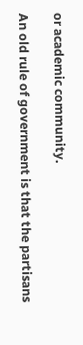or academic community.

An old rule of government is that the partisans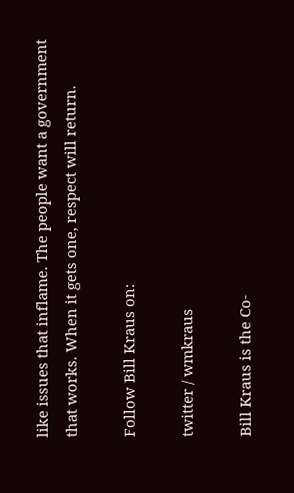like issues that inflame. The people want a government that works. When it gets one, respect will return.

Follow Bill Kraus on:

twitter / wmkraus

Bill Kraus is the Co-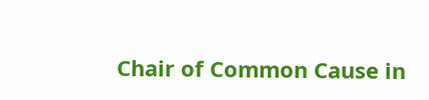Chair of Common Cause in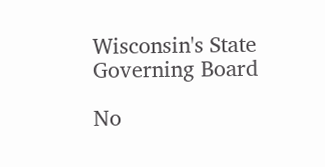Wisconsin's State Governing Board

No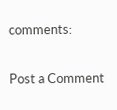comments:

Post a Comment